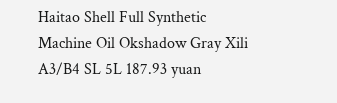Haitao Shell Full Synthetic Machine Oil Okshadow Gray Xili A3/B4 SL 5L 187.93 yuan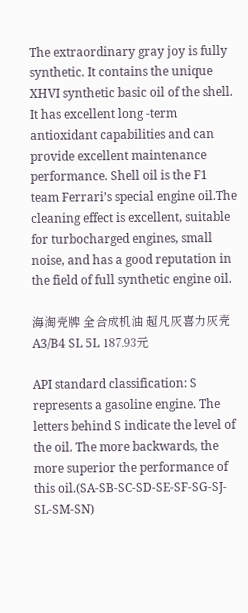The extraordinary gray joy is fully synthetic. It contains the unique XHVI synthetic basic oil of the shell. It has excellent long -term antioxidant capabilities and can provide excellent maintenance performance. Shell oil is the F1 team Ferrari’s special engine oil.The cleaning effect is excellent, suitable for turbocharged engines, small noise, and has a good reputation in the field of full synthetic engine oil.

海淘壳牌 全合成机油 超凡灰喜力灰壳A3/B4 SL 5L 187.93元

API standard classification: S represents a gasoline engine. The letters behind S indicate the level of the oil. The more backwards, the more superior the performance of this oil.(SA-SB-SC-SD-SE-SF-SG-SJ-SL-SM-SN)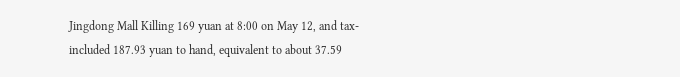Jingdong Mall Killing 169 yuan at 8:00 on May 12, and tax-included 187.93 yuan to hand, equivalent to about 37.59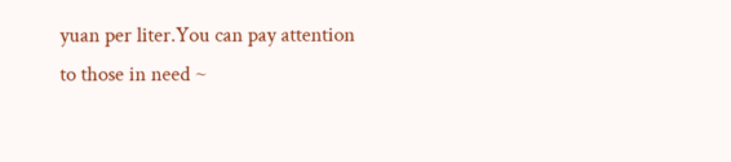yuan per liter.You can pay attention to those in need ~